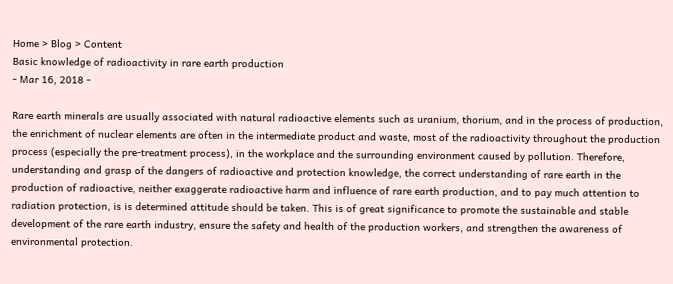Home > Blog > Content
Basic knowledge of radioactivity in rare earth production
- Mar 16, 2018 -

Rare earth minerals are usually associated with natural radioactive elements such as uranium, thorium, and in the process of production, the enrichment of nuclear elements are often in the intermediate product and waste, most of the radioactivity throughout the production process (especially the pre-treatment process), in the workplace and the surrounding environment caused by pollution. Therefore, understanding and grasp of the dangers of radioactive and protection knowledge, the correct understanding of rare earth in the production of radioactive, neither exaggerate radioactive harm and influence of rare earth production, and to pay much attention to radiation protection, is is determined attitude should be taken. This is of great significance to promote the sustainable and stable development of the rare earth industry, ensure the safety and health of the production workers, and strengthen the awareness of environmental protection.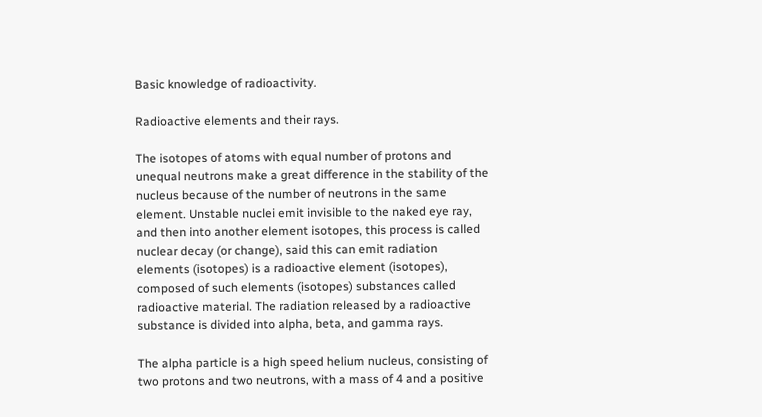Basic knowledge of radioactivity.

Radioactive elements and their rays.

The isotopes of atoms with equal number of protons and unequal neutrons make a great difference in the stability of the nucleus because of the number of neutrons in the same element. Unstable nuclei emit invisible to the naked eye ray, and then into another element isotopes, this process is called nuclear decay (or change), said this can emit radiation elements (isotopes) is a radioactive element (isotopes), composed of such elements (isotopes) substances called radioactive material. The radiation released by a radioactive substance is divided into alpha, beta, and gamma rays.

The alpha particle is a high speed helium nucleus, consisting of two protons and two neutrons, with a mass of 4 and a positive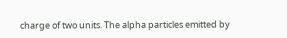charge of two units. The alpha particles emitted by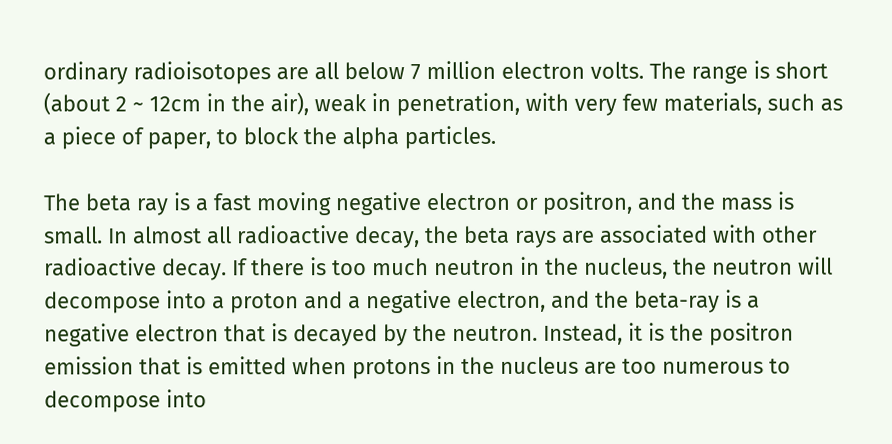ordinary radioisotopes are all below 7 million electron volts. The range is short (about 2 ~ 12cm in the air), weak in penetration, with very few materials, such as a piece of paper, to block the alpha particles.

The beta ray is a fast moving negative electron or positron, and the mass is small. In almost all radioactive decay, the beta rays are associated with other radioactive decay. If there is too much neutron in the nucleus, the neutron will decompose into a proton and a negative electron, and the beta-ray is a negative electron that is decayed by the neutron. Instead, it is the positron emission that is emitted when protons in the nucleus are too numerous to decompose into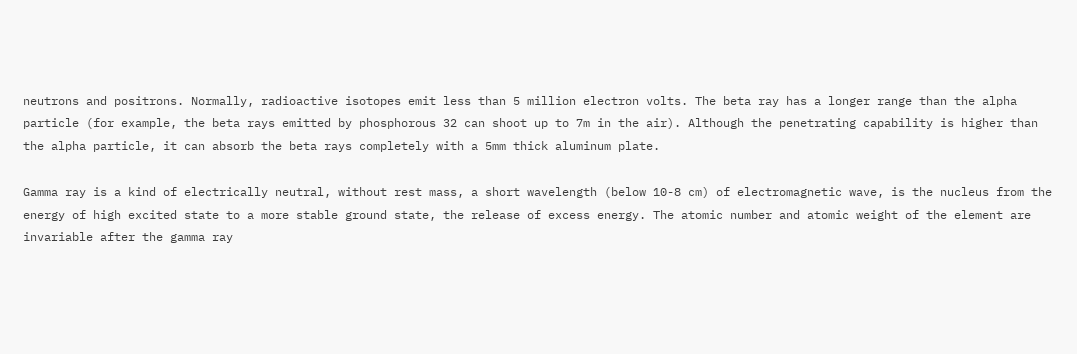neutrons and positrons. Normally, radioactive isotopes emit less than 5 million electron volts. The beta ray has a longer range than the alpha particle (for example, the beta rays emitted by phosphorous 32 can shoot up to 7m in the air). Although the penetrating capability is higher than the alpha particle, it can absorb the beta rays completely with a 5mm thick aluminum plate.

Gamma ray is a kind of electrically neutral, without rest mass, a short wavelength (below 10-8 cm) of electromagnetic wave, is the nucleus from the energy of high excited state to a more stable ground state, the release of excess energy. The atomic number and atomic weight of the element are invariable after the gamma ray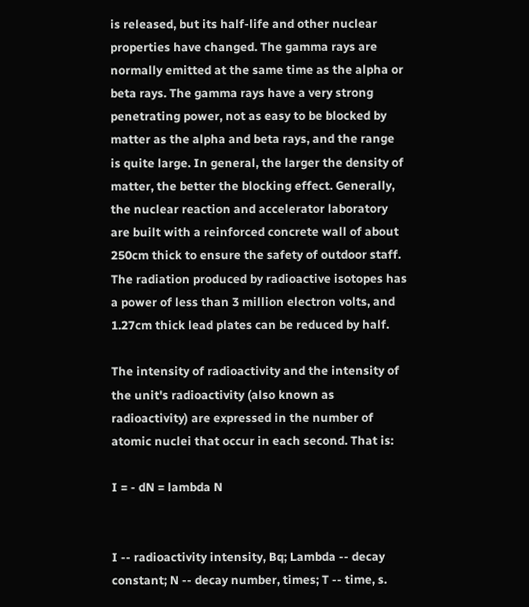is released, but its half-life and other nuclear properties have changed. The gamma rays are normally emitted at the same time as the alpha or beta rays. The gamma rays have a very strong penetrating power, not as easy to be blocked by matter as the alpha and beta rays, and the range is quite large. In general, the larger the density of matter, the better the blocking effect. Generally, the nuclear reaction and accelerator laboratory are built with a reinforced concrete wall of about 250cm thick to ensure the safety of outdoor staff. The radiation produced by radioactive isotopes has a power of less than 3 million electron volts, and 1.27cm thick lead plates can be reduced by half.

The intensity of radioactivity and the intensity of the unit's radioactivity (also known as radioactivity) are expressed in the number of atomic nuclei that occur in each second. That is:

I = - dN = lambda N


I -- radioactivity intensity, Bq; Lambda -- decay constant; N -- decay number, times; T -- time, s.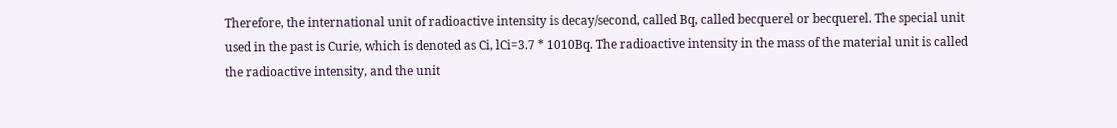Therefore, the international unit of radioactive intensity is decay/second, called Bq, called becquerel or becquerel. The special unit used in the past is Curie, which is denoted as Ci, lCi=3.7 * 1010Bq. The radioactive intensity in the mass of the material unit is called the radioactive intensity, and the unit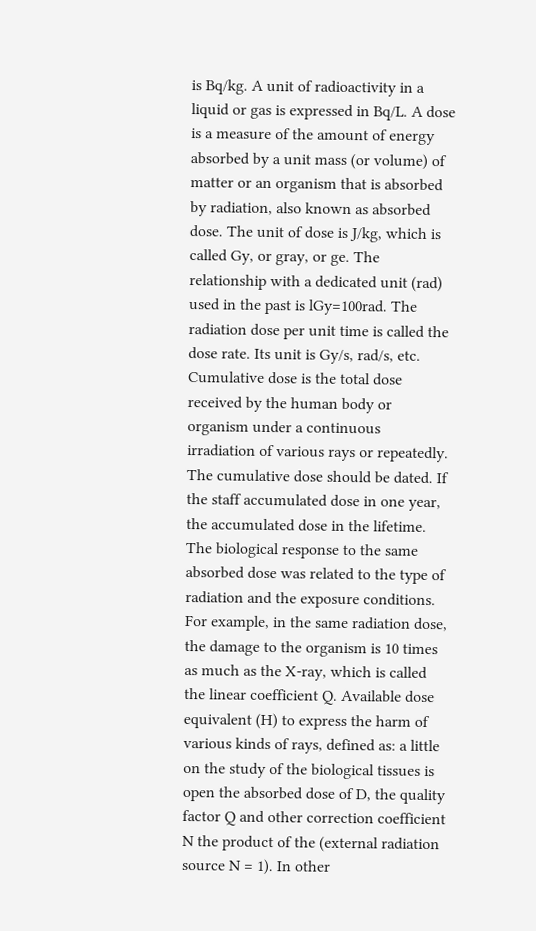is Bq/kg. A unit of radioactivity in a liquid or gas is expressed in Bq/L. A dose is a measure of the amount of energy absorbed by a unit mass (or volume) of matter or an organism that is absorbed by radiation, also known as absorbed dose. The unit of dose is J/kg, which is called Gy, or gray, or ge. The relationship with a dedicated unit (rad) used in the past is lGy=100rad. The radiation dose per unit time is called the dose rate. Its unit is Gy/s, rad/s, etc. Cumulative dose is the total dose received by the human body or organism under a continuous irradiation of various rays or repeatedly. The cumulative dose should be dated. If the staff accumulated dose in one year, the accumulated dose in the lifetime. The biological response to the same absorbed dose was related to the type of radiation and the exposure conditions. For example, in the same radiation dose, the damage to the organism is 10 times as much as the X-ray, which is called the linear coefficient Q. Available dose equivalent (H) to express the harm of various kinds of rays, defined as: a little on the study of the biological tissues is open the absorbed dose of D, the quality factor Q and other correction coefficient N the product of the (external radiation source N = 1). In other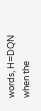words, H=DQN when the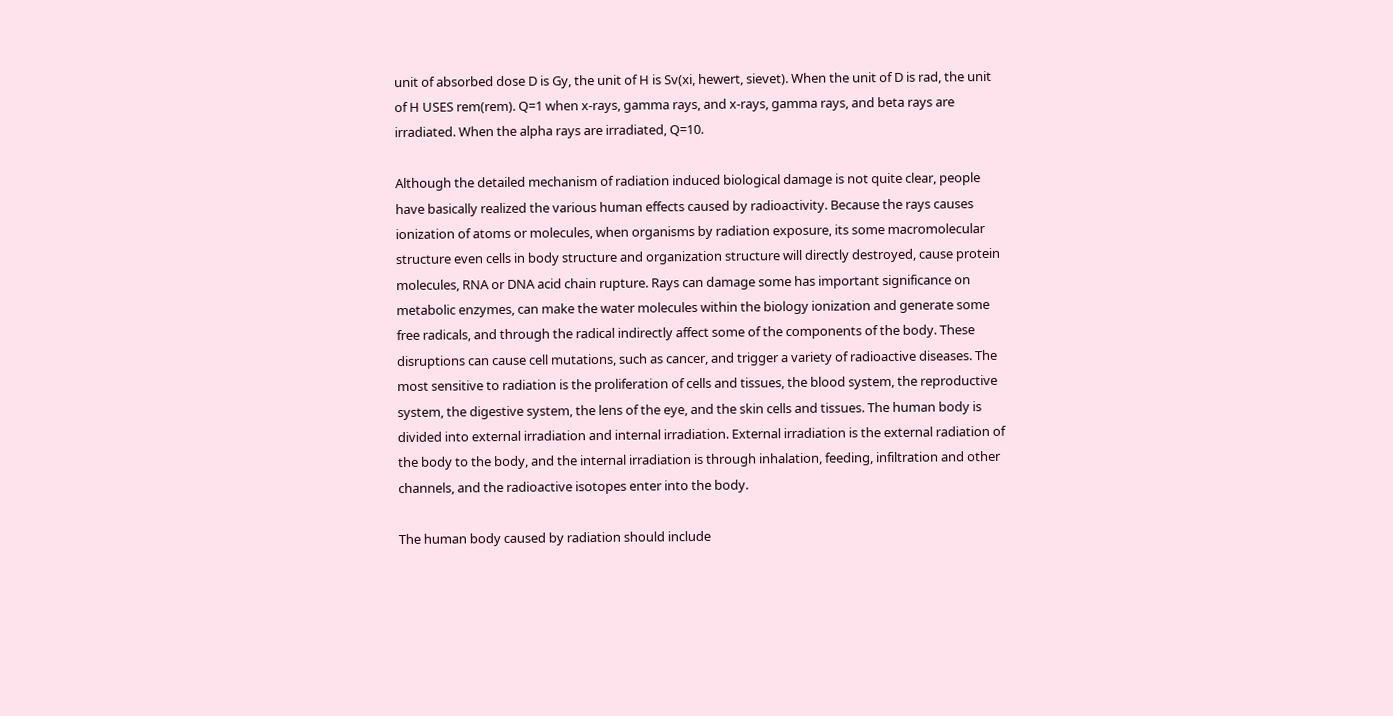unit of absorbed dose D is Gy, the unit of H is Sv(xi, hewert, sievet). When the unit of D is rad, the unit of H USES rem(rem). Q=1 when x-rays, gamma rays, and x-rays, gamma rays, and beta rays are irradiated. When the alpha rays are irradiated, Q=10.

Although the detailed mechanism of radiation induced biological damage is not quite clear, people have basically realized the various human effects caused by radioactivity. Because the rays causes ionization of atoms or molecules, when organisms by radiation exposure, its some macromolecular structure even cells in body structure and organization structure will directly destroyed, cause protein molecules, RNA or DNA acid chain rupture. Rays can damage some has important significance on metabolic enzymes, can make the water molecules within the biology ionization and generate some free radicals, and through the radical indirectly affect some of the components of the body. These disruptions can cause cell mutations, such as cancer, and trigger a variety of radioactive diseases. The most sensitive to radiation is the proliferation of cells and tissues, the blood system, the reproductive system, the digestive system, the lens of the eye, and the skin cells and tissues. The human body is divided into external irradiation and internal irradiation. External irradiation is the external radiation of the body to the body, and the internal irradiation is through inhalation, feeding, infiltration and other channels, and the radioactive isotopes enter into the body.

The human body caused by radiation should include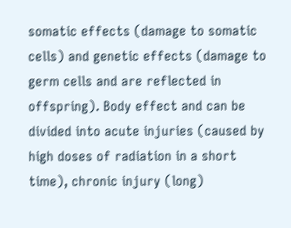somatic effects (damage to somatic cells) and genetic effects (damage to germ cells and are reflected in offspring). Body effect and can be divided into acute injuries (caused by high doses of radiation in a short time), chronic injury (long)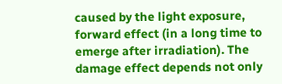caused by the light exposure, forward effect (in a long time to emerge after irradiation). The damage effect depends not only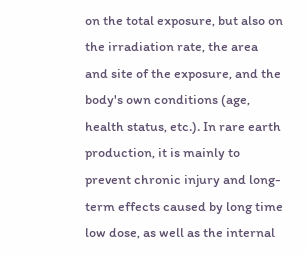on the total exposure, but also on the irradiation rate, the area and site of the exposure, and the body's own conditions (age, health status, etc.). In rare earth production, it is mainly to prevent chronic injury and long-term effects caused by long time low dose, as well as the internal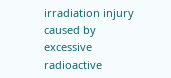irradiation injury caused by excessive radioactive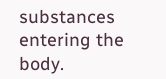substances entering the body.